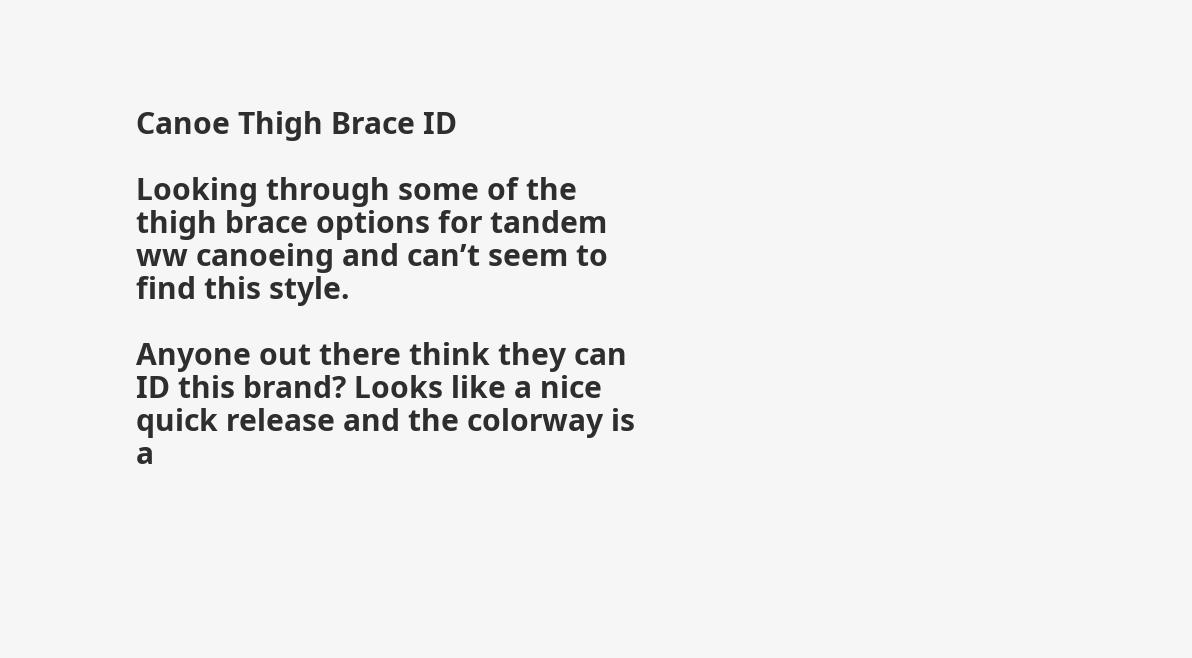Canoe Thigh Brace ID

Looking through some of the thigh brace options for tandem ww canoeing and can’t seem to find this style.

Anyone out there think they can ID this brand? Looks like a nice quick release and the colorway is a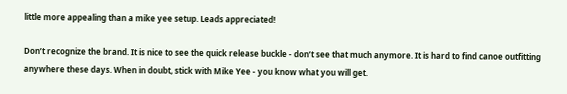little more appealing than a mike yee setup. Leads appreciated!

Don’t recognize the brand. It is nice to see the quick release buckle - don’t see that much anymore. It is hard to find canoe outfitting anywhere these days. When in doubt, stick with Mike Yee - you know what you will get.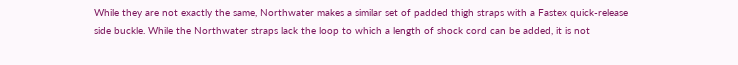While they are not exactly the same, Northwater makes a similar set of padded thigh straps with a Fastex quick-release side buckle. While the Northwater straps lack the loop to which a length of shock cord can be added, it is not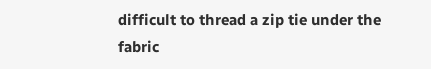difficult to thread a zip tie under the fabric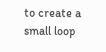to create a small loop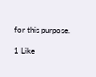for this purpose.

1 Like